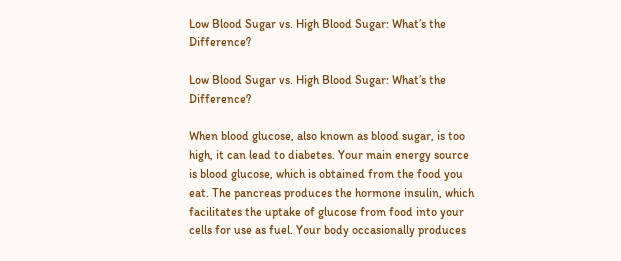Low Blood Sugar vs. High Blood Sugar: What’s the Difference?

Low Blood Sugar vs. High Blood Sugar: What’s the Difference?

When blood glucose, also known as blood sugar, is too high, it can lead to diabetes. Your main energy source is blood glucose, which is obtained from the food you eat. The pancreas produces the hormone insulin, which facilitates the uptake of glucose from food into your cells for use as fuel. Your body occasionally produces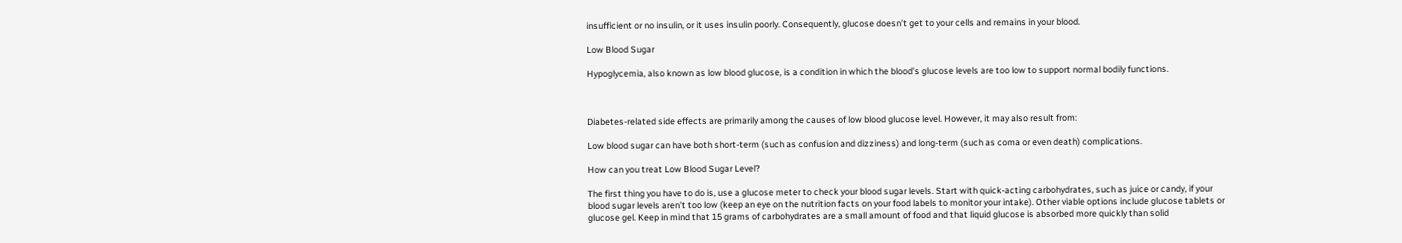insufficient or no insulin, or it uses insulin poorly. Consequently, glucose doesn’t get to your cells and remains in your blood.

Low Blood Sugar

Hypoglycemia, also known as low blood glucose, is a condition in which the blood’s glucose levels are too low to support normal bodily functions.



Diabetes-related side effects are primarily among the causes of low blood glucose level. However, it may also result from:

Low blood sugar can have both short-term (such as confusion and dizziness) and long-term (such as coma or even death) complications.

How can you treat Low Blood Sugar Level?

The first thing you have to do is, use a glucose meter to check your blood sugar levels. Start with quick-acting carbohydrates, such as juice or candy, if your blood sugar levels aren’t too low (keep an eye on the nutrition facts on your food labels to monitor your intake). Other viable options include glucose tablets or glucose gel. Keep in mind that 15 grams of carbohydrates are a small amount of food and that liquid glucose is absorbed more quickly than solid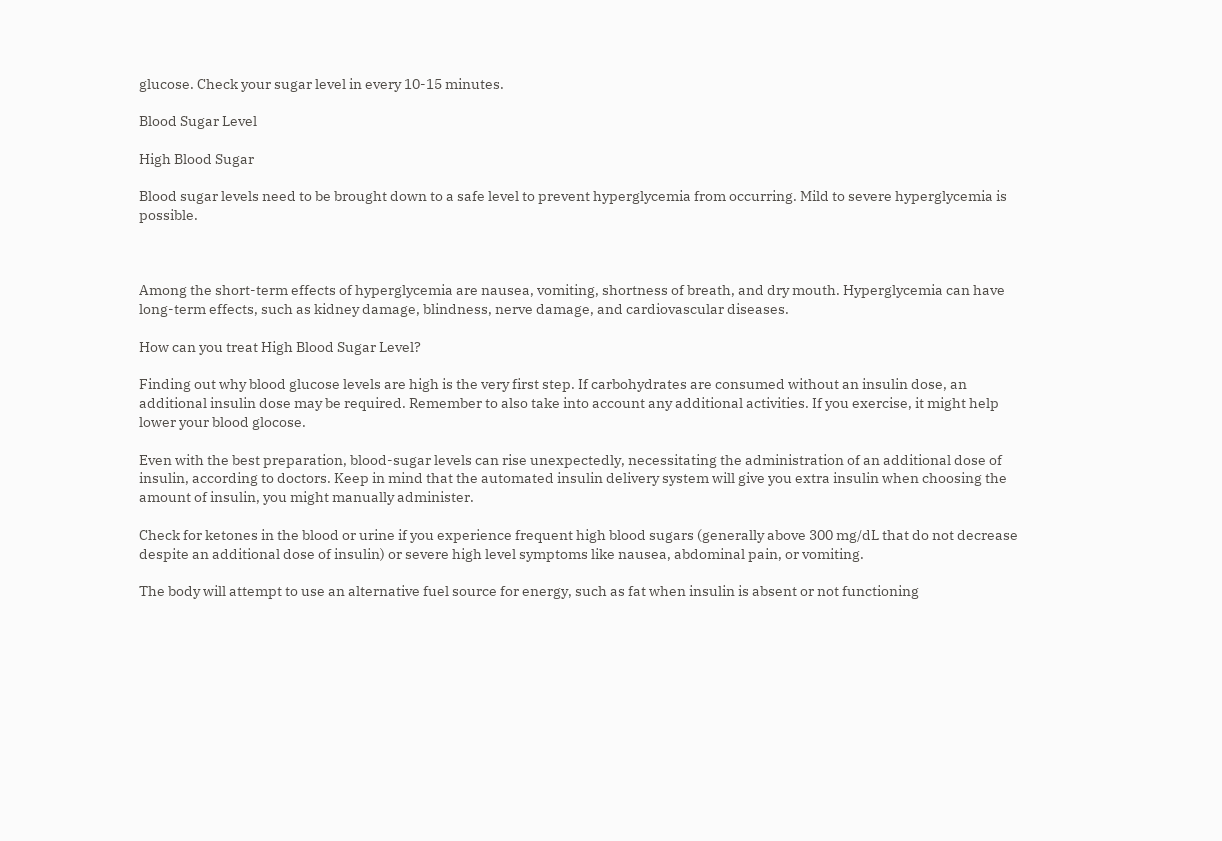glucose. Check your sugar level in every 10-15 minutes.

Blood Sugar Level

High Blood Sugar

Blood sugar levels need to be brought down to a safe level to prevent hyperglycemia from occurring. Mild to severe hyperglycemia is possible.



Among the short-term effects of hyperglycemia are nausea, vomiting, shortness of breath, and dry mouth. Hyperglycemia can have long-term effects, such as kidney damage, blindness, nerve damage, and cardiovascular diseases.

How can you treat High Blood Sugar Level?

Finding out why blood glucose levels are high is the very first step. If carbohydrates are consumed without an insulin dose, an additional insulin dose may be required. Remember to also take into account any additional activities. If you exercise, it might help lower your blood glocose.

Even with the best preparation, blood-sugar levels can rise unexpectedly, necessitating the administration of an additional dose of insulin, according to doctors. Keep in mind that the automated insulin delivery system will give you extra insulin when choosing the amount of insulin, you might manually administer.

Check for ketones in the blood or urine if you experience frequent high blood sugars (generally above 300 mg/dL that do not decrease despite an additional dose of insulin) or severe high level symptoms like nausea, abdominal pain, or vomiting.

The body will attempt to use an alternative fuel source for energy, such as fat when insulin is absent or not functioning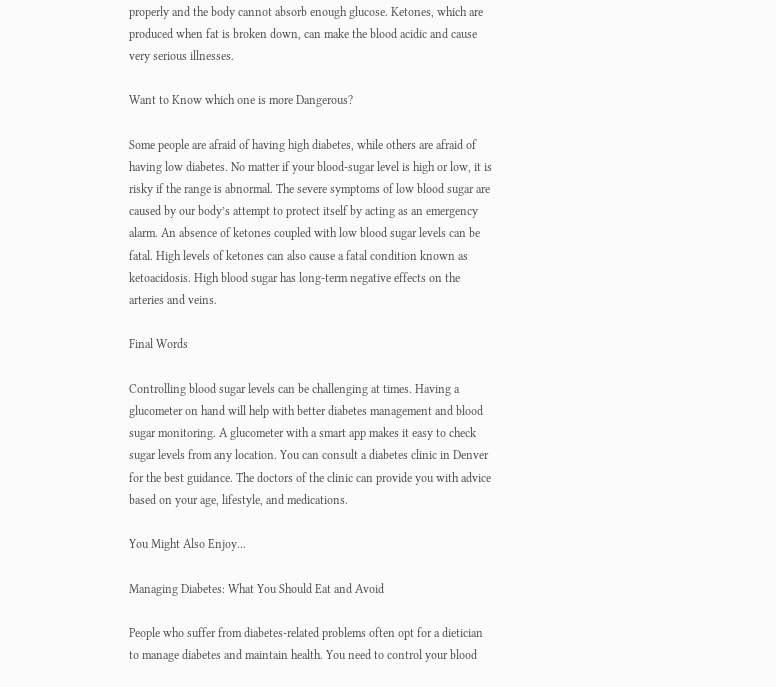properly and the body cannot absorb enough glucose. Ketones, which are produced when fat is broken down, can make the blood acidic and cause very serious illnesses.

Want to Know which one is more Dangerous?

Some people are afraid of having high diabetes, while others are afraid of having low diabetes. No matter if your blood-sugar level is high or low, it is risky if the range is abnormal. The severe symptoms of low blood sugar are caused by our body’s attempt to protect itself by acting as an emergency alarm. An absence of ketones coupled with low blood sugar levels can be fatal. High levels of ketones can also cause a fatal condition known as ketoacidosis. High blood sugar has long-term negative effects on the arteries and veins.

Final Words

Controlling blood sugar levels can be challenging at times. Having a glucometer on hand will help with better diabetes management and blood sugar monitoring. A glucometer with a smart app makes it easy to check sugar levels from any location. You can consult a diabetes clinic in Denver for the best guidance. The doctors of the clinic can provide you with advice based on your age, lifestyle, and medications.

You Might Also Enjoy...

Managing Diabetes: What You Should Eat and Avoid

People who suffer from diabetes-related problems often opt for a dietician to manage diabetes and maintain health. You need to control your blood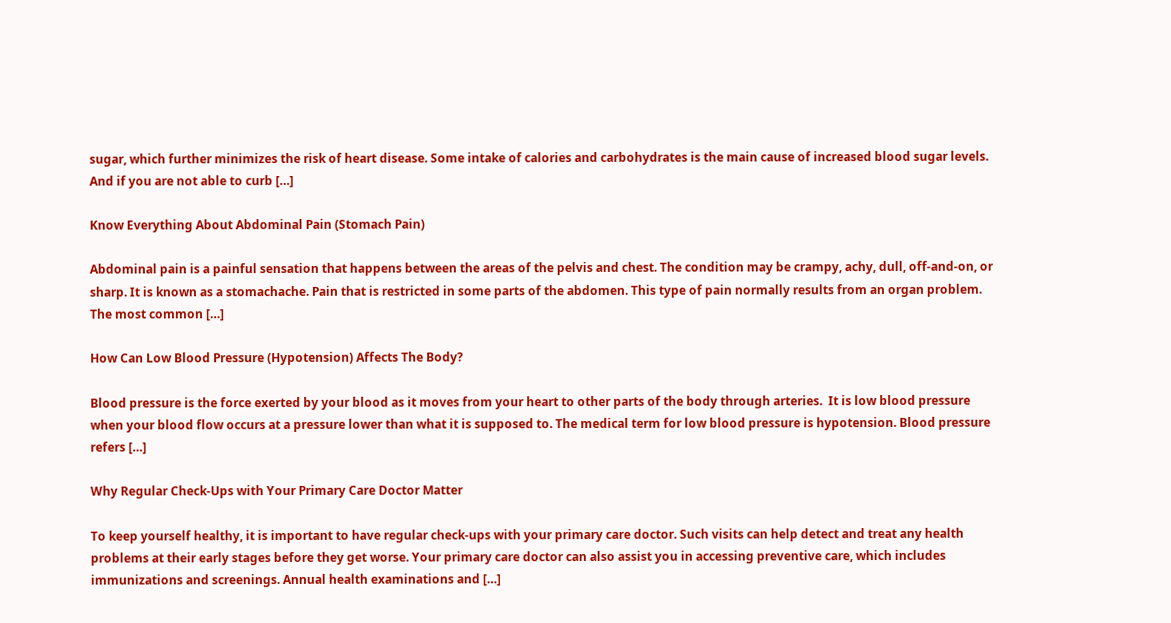sugar, which further minimizes the risk of heart disease. Some intake of calories and carbohydrates is the main cause of increased blood sugar levels. And if you are not able to curb […]

Know Everything About Abdominal Pain (Stomach Pain)

Abdominal pain is a painful sensation that happens between the areas of the pelvis and chest. The condition may be crampy, achy, dull, off-and-on, or sharp. It is known as a stomachache. Pain that is restricted in some parts of the abdomen. This type of pain normally results from an organ problem. The most common […]

How Can Low Blood Pressure (Hypotension) Affects The Body?

Blood pressure is the force exerted by your blood as it moves from your heart to other parts of the body through arteries.  It is low blood pressure when your blood flow occurs at a pressure lower than what it is supposed to. The medical term for low blood pressure is hypotension. Blood pressure refers […]

Why Regular Check-Ups with Your Primary Care Doctor Matter

To keep yourself healthy, it is important to have regular check-ups with your primary care doctor. Such visits can help detect and treat any health problems at their early stages before they get worse. Your primary care doctor can also assist you in accessing preventive care, which includes immunizations and screenings. Annual health examinations and […]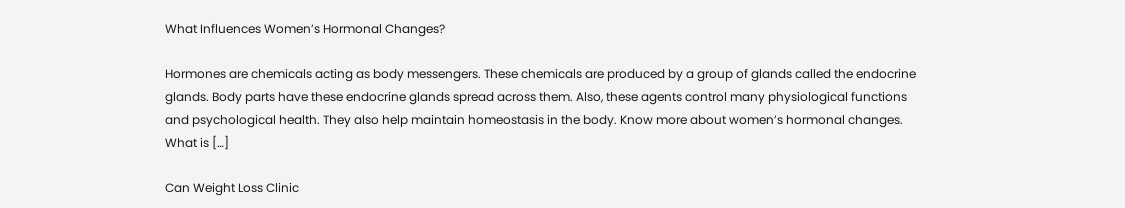What Influences Women’s Hormonal Changes?

Hormones are chemicals acting as body messengers. These chemicals are produced by a group of glands called the endocrine glands. Body parts have these endocrine glands spread across them. Also, these agents control many physiological functions and psychological health. They also help maintain homeostasis in the body. Know more about women’s hormonal changes. What is […]

Can Weight Loss Clinic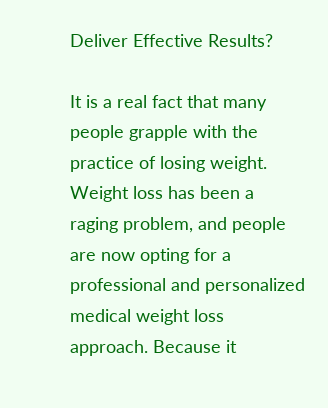Deliver Effective Results?

It is a real fact that many people grapple with the practice of losing weight. Weight loss has been a raging problem, and people are now opting for a professional and personalized medical weight loss approach. Because it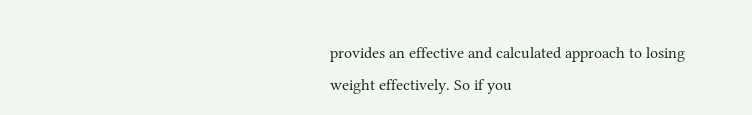provides an effective and calculated approach to losing weight effectively. So if you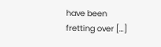have been fretting over […]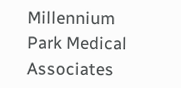Millennium Park Medical Associates